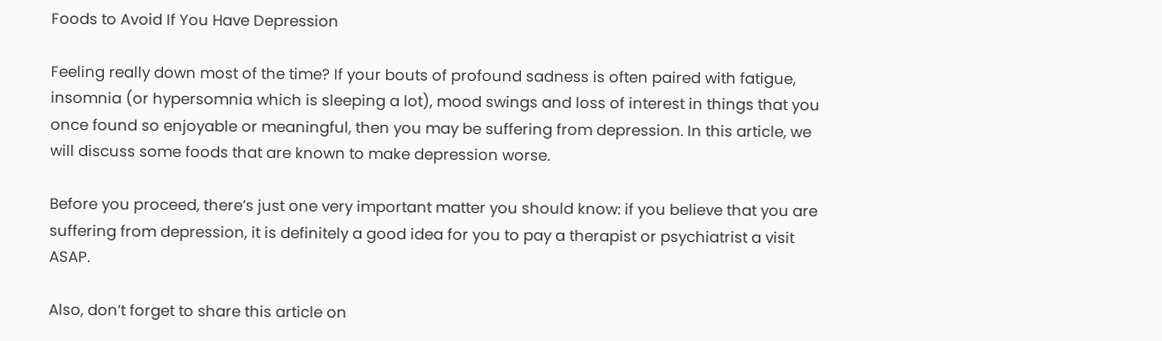Foods to Avoid If You Have Depression

Feeling really down most of the time? If your bouts of profound sadness is often paired with fatigue, insomnia (or hypersomnia which is sleeping a lot), mood swings and loss of interest in things that you once found so enjoyable or meaningful, then you may be suffering from depression. In this article, we will discuss some foods that are known to make depression worse.

Before you proceed, there’s just one very important matter you should know: if you believe that you are suffering from depression, it is definitely a good idea for you to pay a therapist or psychiatrist a visit ASAP.

Also, don’t forget to share this article on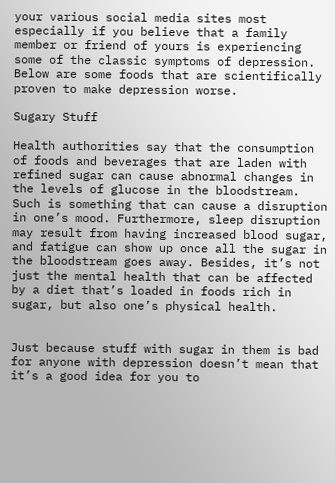your various social media sites most especially if you believe that a family member or friend of yours is experiencing some of the classic symptoms of depression. Below are some foods that are scientifically proven to make depression worse.

Sugary Stuff

Health authorities say that the consumption of foods and beverages that are laden with refined sugar can cause abnormal changes in the levels of glucose in the bloodstream. Such is something that can cause a disruption in one’s mood. Furthermore, sleep disruption may result from having increased blood sugar, and fatigue can show up once all the sugar in the bloodstream goes away. Besides, it’s not just the mental health that can be affected by a diet that’s loaded in foods rich in sugar, but also one’s physical health.


Just because stuff with sugar in them is bad for anyone with depression doesn’t mean that it’s a good idea for you to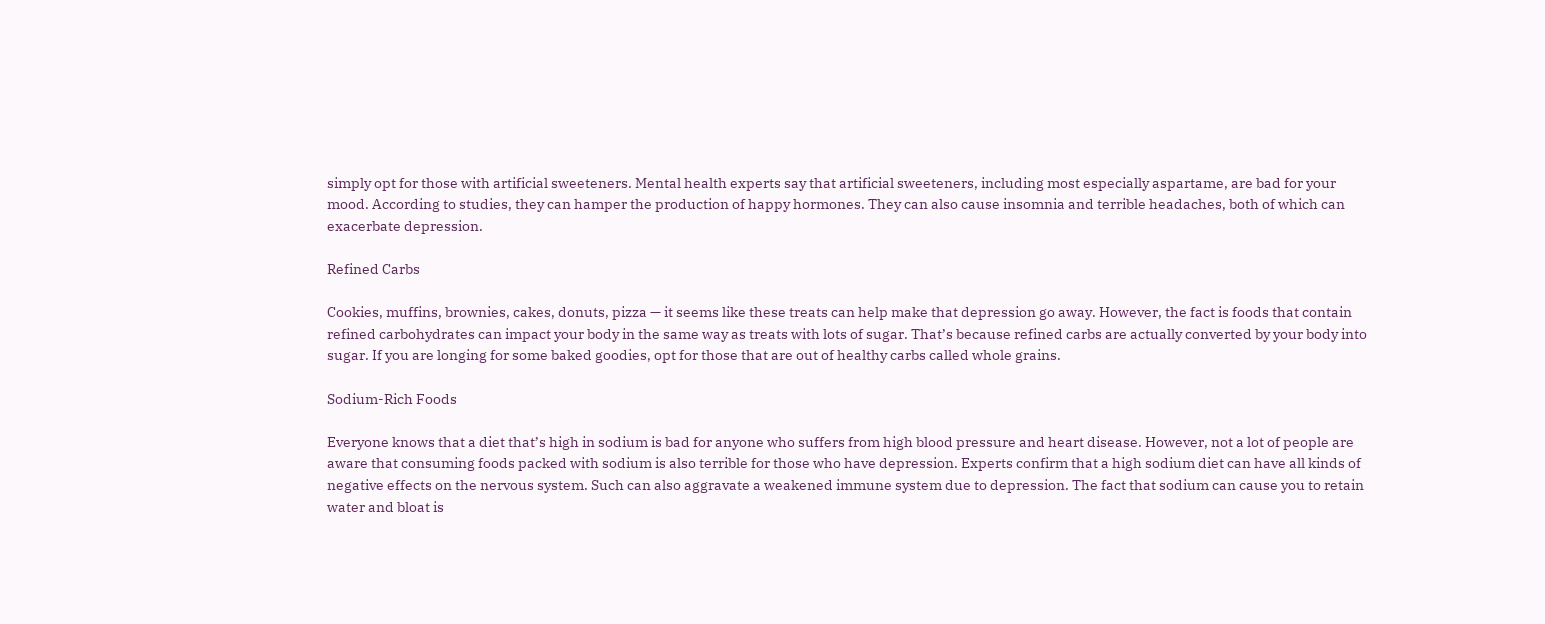simply opt for those with artificial sweeteners. Mental health experts say that artificial sweeteners, including most especially aspartame, are bad for your mood. According to studies, they can hamper the production of happy hormones. They can also cause insomnia and terrible headaches, both of which can exacerbate depression.

Refined Carbs

Cookies, muffins, brownies, cakes, donuts, pizza — it seems like these treats can help make that depression go away. However, the fact is foods that contain refined carbohydrates can impact your body in the same way as treats with lots of sugar. That’s because refined carbs are actually converted by your body into sugar. If you are longing for some baked goodies, opt for those that are out of healthy carbs called whole grains.

Sodium-Rich Foods

Everyone knows that a diet that’s high in sodium is bad for anyone who suffers from high blood pressure and heart disease. However, not a lot of people are aware that consuming foods packed with sodium is also terrible for those who have depression. Experts confirm that a high sodium diet can have all kinds of negative effects on the nervous system. Such can also aggravate a weakened immune system due to depression. The fact that sodium can cause you to retain water and bloat is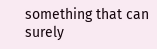something that can surely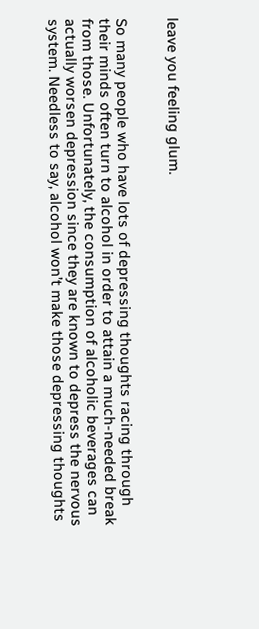leave you feeling glum.


So many people who have lots of depressing thoughts racing through their minds often turn to alcohol in order to attain a much-needed break from those. Unfortunately, the consumption of alcoholic beverages can actually worsen depression since they are known to depress the nervous system. Needless to say, alcohol won’t make those depressing thoughts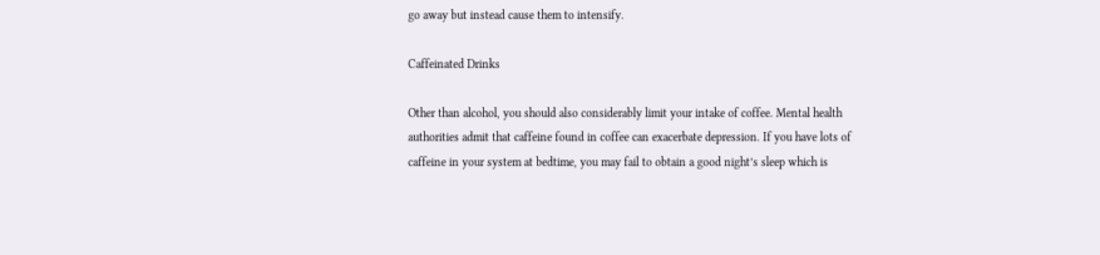go away but instead cause them to intensify.

Caffeinated Drinks

Other than alcohol, you should also considerably limit your intake of coffee. Mental health authorities admit that caffeine found in coffee can exacerbate depression. If you have lots of caffeine in your system at bedtime, you may fail to obtain a good night’s sleep which is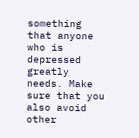something that anyone who is depressed greatly needs. Make sure that you also avoid other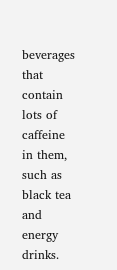beverages that contain lots of caffeine in them, such as black tea and energy drinks.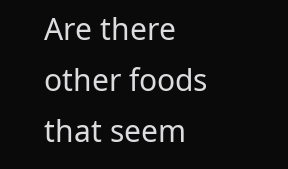Are there other foods that seem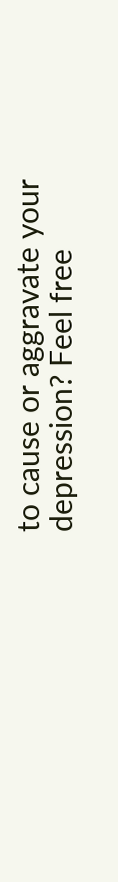to cause or aggravate your depression? Feel free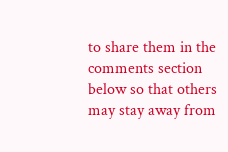to share them in the comments section below so that others may stay away from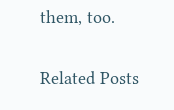them, too.

Related Posts